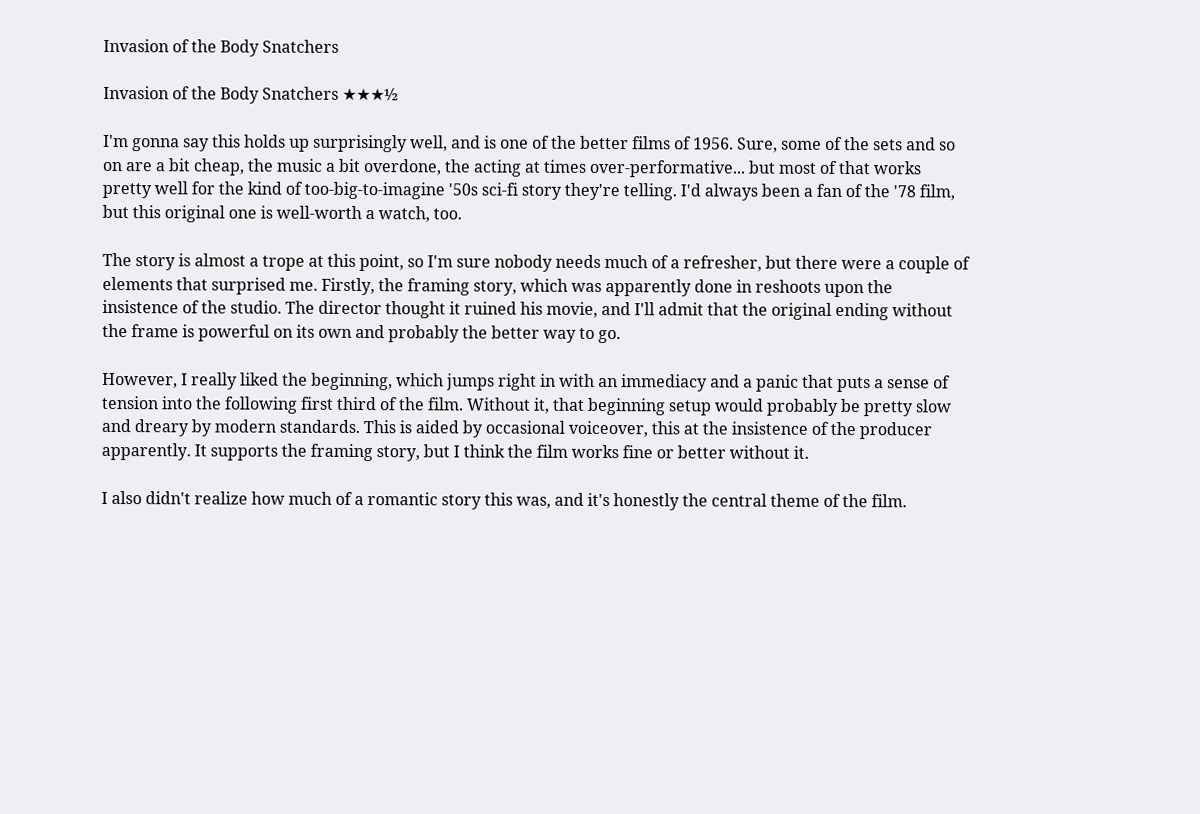Invasion of the Body Snatchers

Invasion of the Body Snatchers ★★★½

I'm gonna say this holds up surprisingly well, and is one of the better films of 1956. Sure, some of the sets and so on are a bit cheap, the music a bit overdone, the acting at times over-performative... but most of that works pretty well for the kind of too-big-to-imagine '50s sci-fi story they're telling. I'd always been a fan of the '78 film, but this original one is well-worth a watch, too.

The story is almost a trope at this point, so I'm sure nobody needs much of a refresher, but there were a couple of elements that surprised me. Firstly, the framing story, which was apparently done in reshoots upon the insistence of the studio. The director thought it ruined his movie, and I'll admit that the original ending without the frame is powerful on its own and probably the better way to go.

However, I really liked the beginning, which jumps right in with an immediacy and a panic that puts a sense of tension into the following first third of the film. Without it, that beginning setup would probably be pretty slow and dreary by modern standards. This is aided by occasional voiceover, this at the insistence of the producer apparently. It supports the framing story, but I think the film works fine or better without it.

I also didn't realize how much of a romantic story this was, and it's honestly the central theme of the film.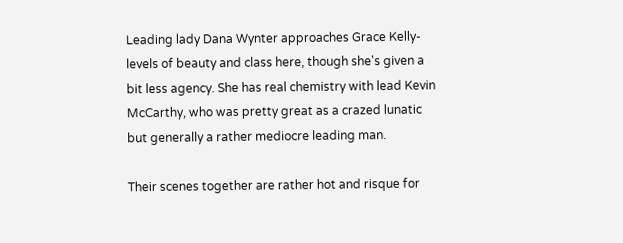Leading lady Dana Wynter approaches Grace Kelly-levels of beauty and class here, though she's given a bit less agency. She has real chemistry with lead Kevin McCarthy, who was pretty great as a crazed lunatic but generally a rather mediocre leading man.

Their scenes together are rather hot and risque for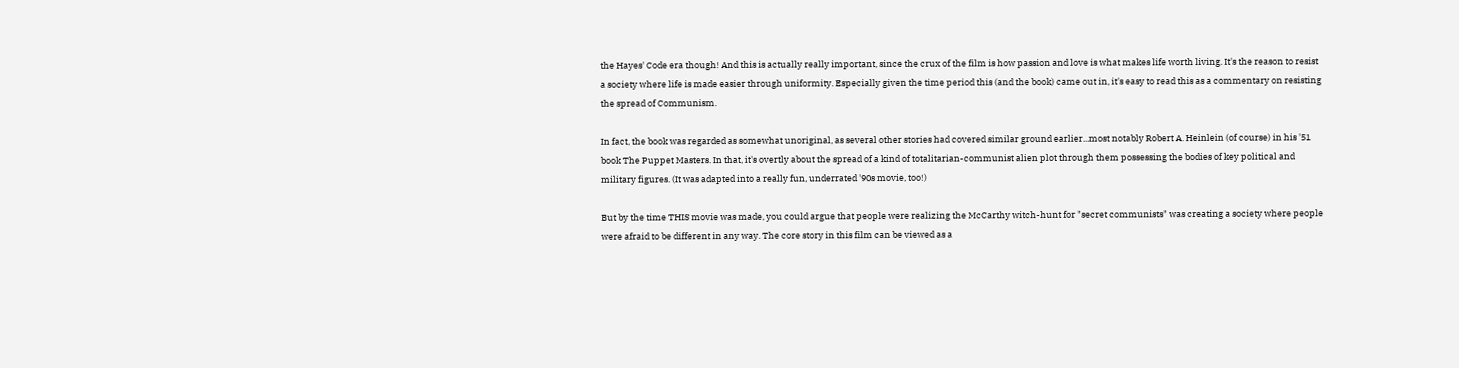the Hayes' Code era though! And this is actually really important, since the crux of the film is how passion and love is what makes life worth living. It's the reason to resist a society where life is made easier through uniformity. Especially given the time period this (and the book) came out in, it's easy to read this as a commentary on resisting the spread of Communism.

In fact, the book was regarded as somewhat unoriginal, as several other stories had covered similar ground earlier...most notably Robert A. Heinlein (of course) in his '51 book The Puppet Masters. In that, it's overtly about the spread of a kind of totalitarian-communist alien plot through them possessing the bodies of key political and military figures. (It was adapted into a really fun, underrated '90s movie, too!)

But by the time THIS movie was made, you could argue that people were realizing the McCarthy witch-hunt for "secret communists" was creating a society where people were afraid to be different in any way. The core story in this film can be viewed as a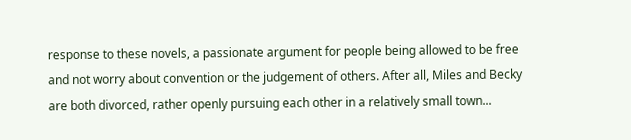response to these novels, a passionate argument for people being allowed to be free and not worry about convention or the judgement of others. After all, Miles and Becky are both divorced, rather openly pursuing each other in a relatively small town...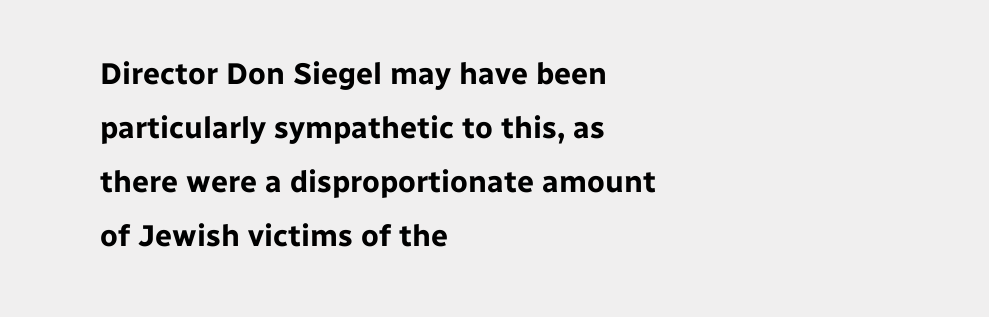Director Don Siegel may have been particularly sympathetic to this, as there were a disproportionate amount of Jewish victims of the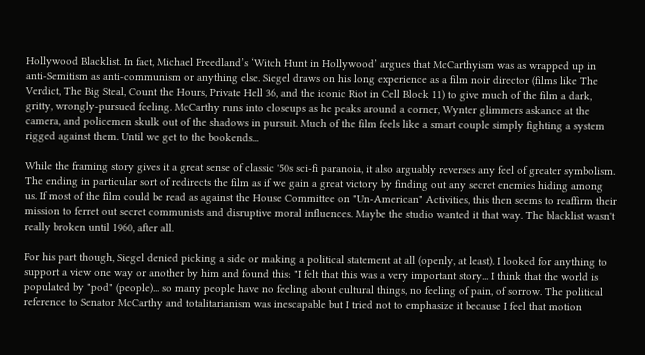Hollywood Blacklist. In fact, Michael Freedland’s ‘Witch Hunt in Hollywood’ argues that McCarthyism was as wrapped up in anti-Semitism as anti-communism or anything else. Siegel draws on his long experience as a film noir director (films like The Verdict, The Big Steal, Count the Hours, Private Hell 36, and the iconic Riot in Cell Block 11) to give much of the film a dark, gritty, wrongly-pursued feeling. McCarthy runs into closeups as he peaks around a corner, Wynter glimmers askance at the camera, and policemen skulk out of the shadows in pursuit. Much of the film feels like a smart couple simply fighting a system rigged against them. Until we get to the bookends...

While the framing story gives it a great sense of classic '50s sci-fi paranoia, it also arguably reverses any feel of greater symbolism. The ending in particular sort of redirects the film as if we gain a great victory by finding out any secret enemies hiding among us. If most of the film could be read as against the House Committee on "Un-American" Activities, this then seems to reaffirm their mission to ferret out secret communists and disruptive moral influences. Maybe the studio wanted it that way. The blacklist wasn't really broken until 1960, after all.

For his part though, Siegel denied picking a side or making a political statement at all (openly, at least). I looked for anything to support a view one way or another by him and found this: "I felt that this was a very important story... I think that the world is populated by "pod" (people)... so many people have no feeling about cultural things, no feeling of pain, of sorrow. The political reference to Senator McCarthy and totalitarianism was inescapable but I tried not to emphasize it because I feel that motion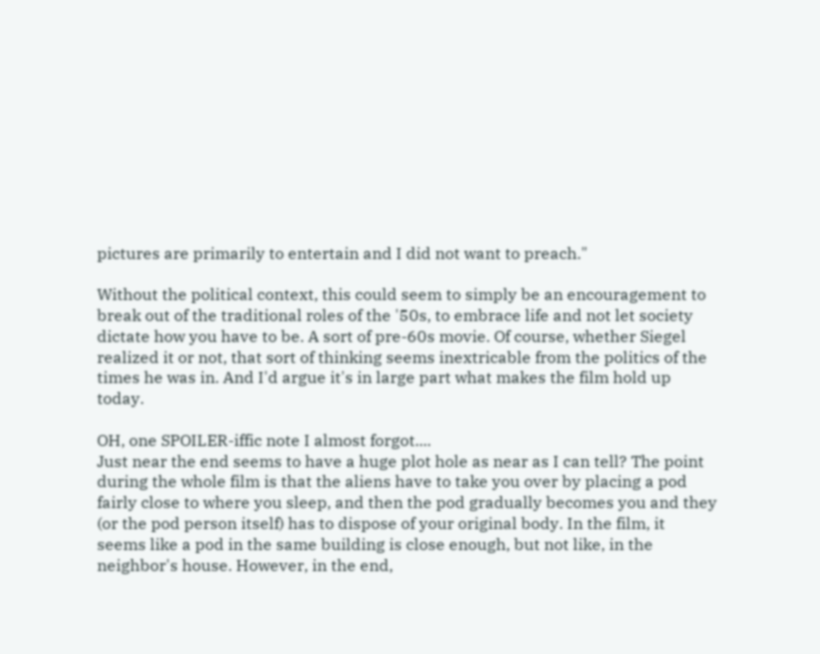pictures are primarily to entertain and I did not want to preach."

Without the political context, this could seem to simply be an encouragement to break out of the traditional roles of the '50s, to embrace life and not let society dictate how you have to be. A sort of pre-60s movie. Of course, whether Siegel realized it or not, that sort of thinking seems inextricable from the politics of the times he was in. And I'd argue it's in large part what makes the film hold up today.

OH, one SPOILER-iffic note I almost forgot....
Just near the end seems to have a huge plot hole as near as I can tell? The point during the whole film is that the aliens have to take you over by placing a pod fairly close to where you sleep, and then the pod gradually becomes you and they (or the pod person itself) has to dispose of your original body. In the film, it seems like a pod in the same building is close enough, but not like, in the neighbor's house. However, in the end,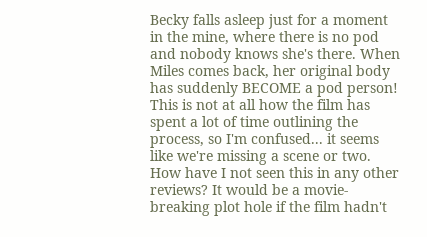Becky falls asleep just for a moment in the mine, where there is no pod and nobody knows she's there. When Miles comes back, her original body has suddenly BECOME a pod person! This is not at all how the film has spent a lot of time outlining the process, so I'm confused... it seems like we're missing a scene or two. How have I not seen this in any other reviews? It would be a movie-breaking plot hole if the film hadn't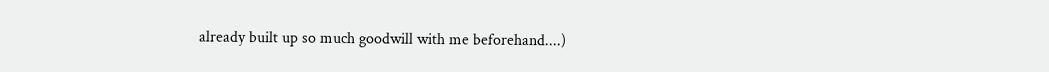already built up so much goodwill with me beforehand....)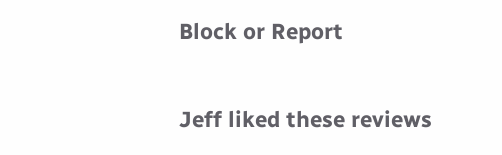Block or Report

Jeff liked these reviews